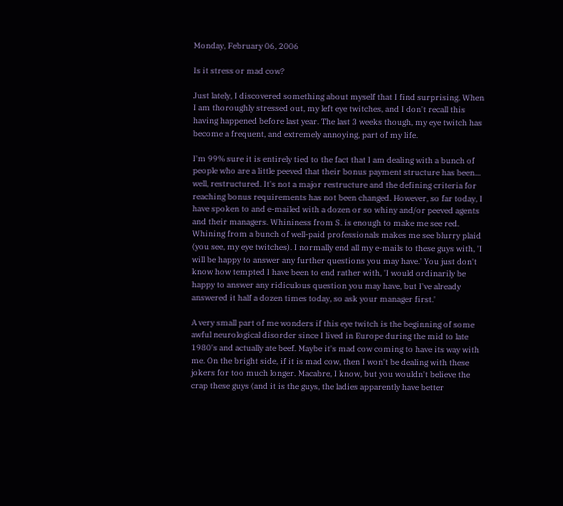Monday, February 06, 2006

Is it stress or mad cow?

Just lately, I discovered something about myself that I find surprising. When I am thoroughly stressed out, my left eye twitches, and I don't recall this having happened before last year. The last 3 weeks though, my eye twitch has become a frequent, and extremely annoying, part of my life.

I'm 99% sure it is entirely tied to the fact that I am dealing with a bunch of people who are a little peeved that their bonus payment structure has been... well, restructured. It's not a major restructure and the defining criteria for reaching bonus requirements has not been changed. However, so far today, I have spoken to and e-mailed with a dozen or so whiny and/or peeved agents and their managers. Whininess from S. is enough to make me see red. Whining from a bunch of well-paid professionals makes me see blurry plaid (you see, my eye twitches). I normally end all my e-mails to these guys with, 'I will be happy to answer any further questions you may have.' You just don't know how tempted I have been to end rather with, 'I would ordinarily be happy to answer any ridiculous question you may have, but I've already answered it half a dozen times today, so ask your manager first.'

A very small part of me wonders if this eye twitch is the beginning of some awful neurological disorder since I lived in Europe during the mid to late 1980's and actually ate beef. Maybe it's mad cow coming to have its way with me. On the bright side, if it is mad cow, then I won't be dealing with these jokers for too much longer. Macabre, I know, but you wouldn't believe the crap these guys (and it is the guys, the ladies apparently have better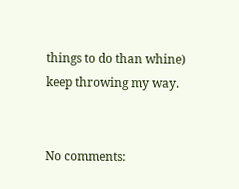things to do than whine) keep throwing my way.


No comments: